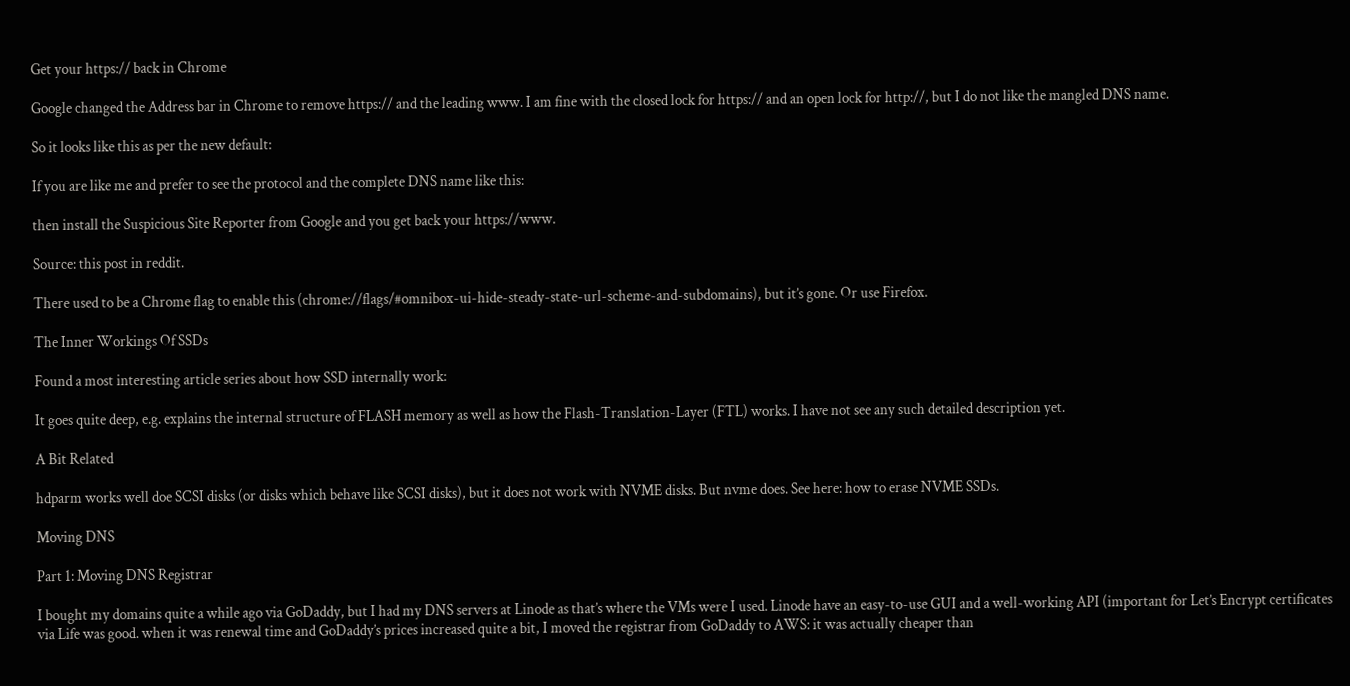Get your https:// back in Chrome

Google changed the Address bar in Chrome to remove https:// and the leading www. I am fine with the closed lock for https:// and an open lock for http://, but I do not like the mangled DNS name.

So it looks like this as per the new default:

If you are like me and prefer to see the protocol and the complete DNS name like this:

then install the Suspicious Site Reporter from Google and you get back your https://www.

Source: this post in reddit.

There used to be a Chrome flag to enable this (chrome://flags/#omnibox-ui-hide-steady-state-url-scheme-and-subdomains), but it’s gone. Or use Firefox.

The Inner Workings Of SSDs

Found a most interesting article series about how SSD internally work:

It goes quite deep, e.g. explains the internal structure of FLASH memory as well as how the Flash-Translation-Layer (FTL) works. I have not see any such detailed description yet.

A Bit Related

hdparm works well doe SCSI disks (or disks which behave like SCSI disks), but it does not work with NVME disks. But nvme does. See here: how to erase NVME SSDs.

Moving DNS

Part 1: Moving DNS Registrar

I bought my domains quite a while ago via GoDaddy, but I had my DNS servers at Linode as that’s where the VMs were I used. Linode have an easy-to-use GUI and a well-working API (important for Let’s Encrypt certificates via Life was good. when it was renewal time and GoDaddy’s prices increased quite a bit, I moved the registrar from GoDaddy to AWS: it was actually cheaper than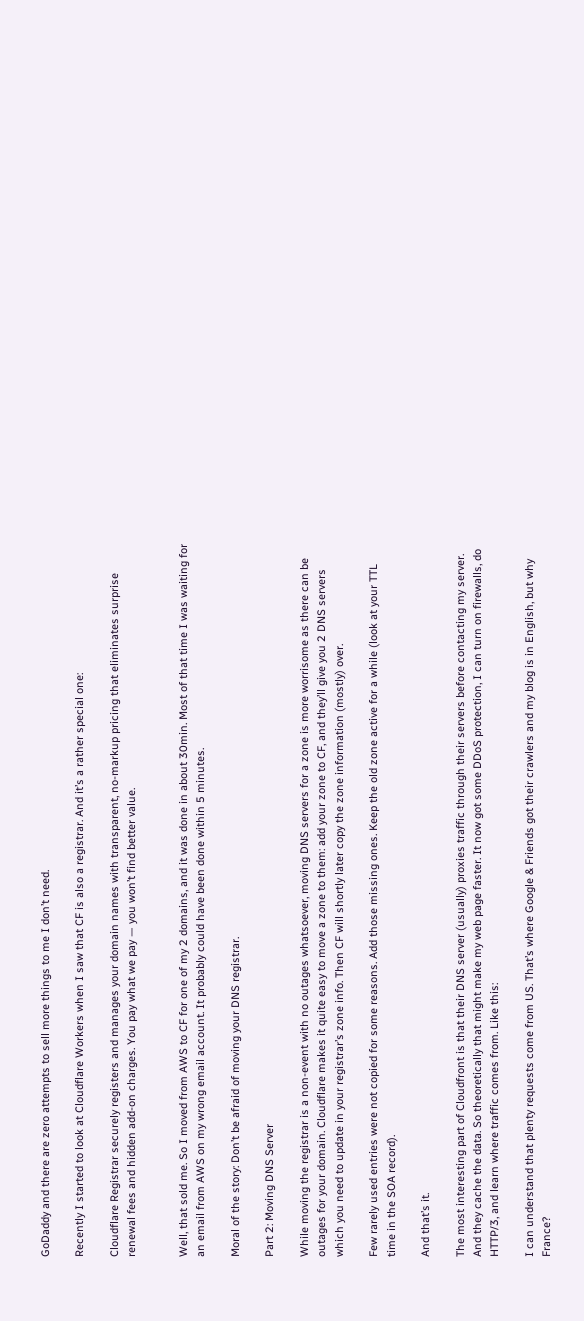GoDaddy and there are zero attempts to sell more things to me I don’t need.

Recently I started to look at Cloudflare Workers when I saw that CF is also a registrar. And it’s a rather special one:

Cloudflare Registrar securely registers and manages your domain names with transparent, no-markup pricing that eliminates surprise renewal fees and hidden add-on charges. You pay what we pay — you won’t find better value.


Well, that sold me. So I moved from AWS to CF for one of my 2 domains, and it was done in about 30min. Most of that time I was waiting for an email from AWS on my wrong email account. It probably could have been done within 5 minutes.

Moral of the story: Don’t be afraid of moving your DNS registrar.

Part 2: Moving DNS Server

While moving the registrar is a non-event with no outages whatsoever, moving DNS servers for a zone is more worrisome as there can be outages for your domain. Cloudflare makes it quite easy to move a zone to them: add your zone to CF, and they’ll give you 2 DNS servers which you need to update in your registrar’s zone info. Then CF will shortly later copy the zone information (mostly) over.

Few rarely used entries were not copied for some reasons. Add those missing ones. Keep the old zone active for a while (look at your TTL time in the SOA record).

And that’s it.

The most interesting part of Cloudfront is that their DNS server (usually) proxies traffic through their servers before contacting my server. And they cache the data. So theoretically that might make my web page faster. It now got some DDoS protection, I can turn on firewalls, do HTTP/3, and learn where traffic comes from. Like this:

I can understand that plenty requests come from US. That’s where Google & Friends got their crawlers and my blog is in English, but why France?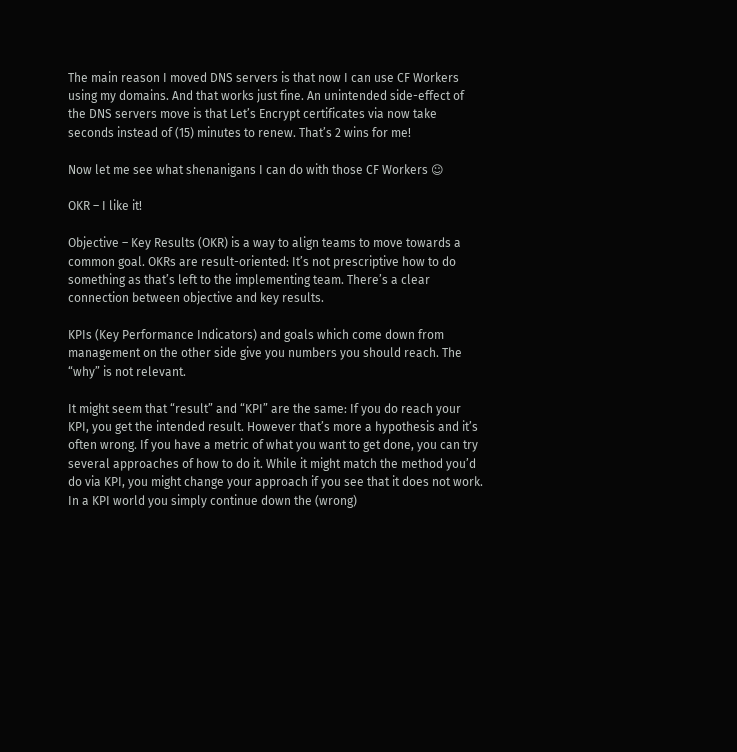The main reason I moved DNS servers is that now I can use CF Workers using my domains. And that works just fine. An unintended side-effect of the DNS servers move is that Let’s Encrypt certificates via now take seconds instead of (15) minutes to renew. That’s 2 wins for me!

Now let me see what shenanigans I can do with those CF Workers ☺

OKR – I like it!

Objective – Key Results (OKR) is a way to align teams to move towards a common goal. OKRs are result-oriented: It’s not prescriptive how to do something as that’s left to the implementing team. There’s a clear connection between objective and key results.

KPIs (Key Performance Indicators) and goals which come down from management on the other side give you numbers you should reach. The “why” is not relevant.

It might seem that “result” and “KPI” are the same: If you do reach your KPI, you get the intended result. However that’s more a hypothesis and it’s often wrong. If you have a metric of what you want to get done, you can try several approaches of how to do it. While it might match the method you’d do via KPI, you might change your approach if you see that it does not work. In a KPI world you simply continue down the (wrong)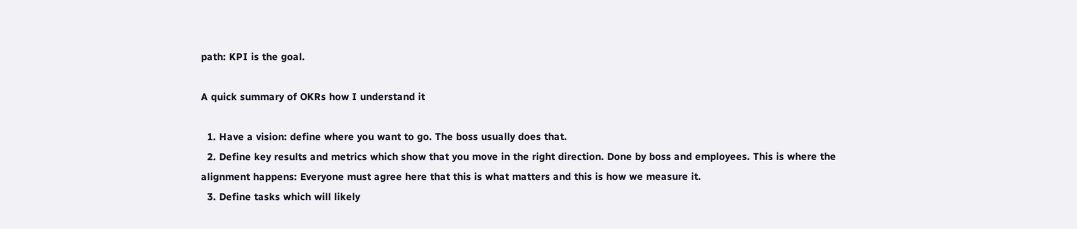path: KPI is the goal.

A quick summary of OKRs how I understand it

  1. Have a vision: define where you want to go. The boss usually does that.
  2. Define key results and metrics which show that you move in the right direction. Done by boss and employees. This is where the alignment happens: Everyone must agree here that this is what matters and this is how we measure it.
  3. Define tasks which will likely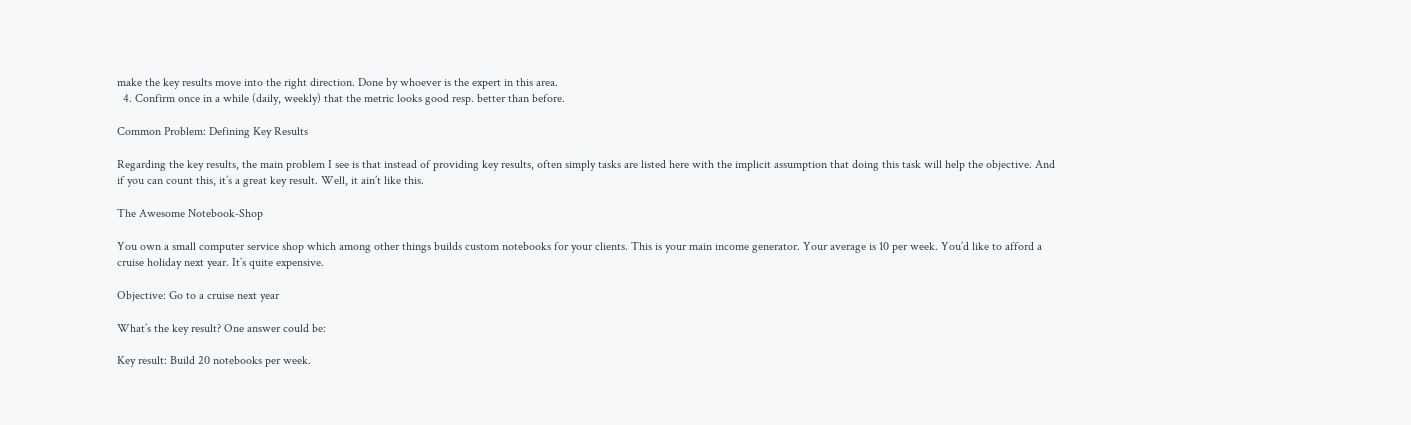make the key results move into the right direction. Done by whoever is the expert in this area.
  4. Confirm once in a while (daily, weekly) that the metric looks good resp. better than before.

Common Problem: Defining Key Results

Regarding the key results, the main problem I see is that instead of providing key results, often simply tasks are listed here with the implicit assumption that doing this task will help the objective. And if you can count this, it’s a great key result. Well, it ain’t like this.

The Awesome Notebook-Shop

You own a small computer service shop which among other things builds custom notebooks for your clients. This is your main income generator. Your average is 10 per week. You’d like to afford a cruise holiday next year. It’s quite expensive.

Objective: Go to a cruise next year

What’s the key result? One answer could be:

Key result: Build 20 notebooks per week.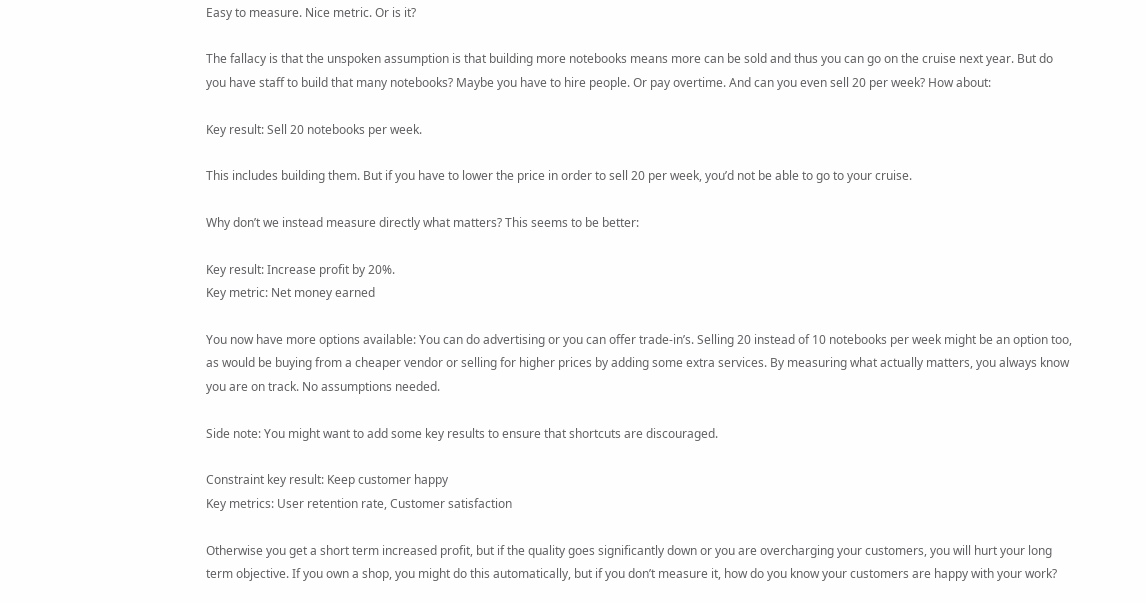Easy to measure. Nice metric. Or is it?

The fallacy is that the unspoken assumption is that building more notebooks means more can be sold and thus you can go on the cruise next year. But do you have staff to build that many notebooks? Maybe you have to hire people. Or pay overtime. And can you even sell 20 per week? How about:

Key result: Sell 20 notebooks per week.

This includes building them. But if you have to lower the price in order to sell 20 per week, you’d not be able to go to your cruise.

Why don’t we instead measure directly what matters? This seems to be better:

Key result: Increase profit by 20%.
Key metric: Net money earned

You now have more options available: You can do advertising or you can offer trade-in’s. Selling 20 instead of 10 notebooks per week might be an option too, as would be buying from a cheaper vendor or selling for higher prices by adding some extra services. By measuring what actually matters, you always know you are on track. No assumptions needed.

Side note: You might want to add some key results to ensure that shortcuts are discouraged.

Constraint key result: Keep customer happy
Key metrics: User retention rate, Customer satisfaction

Otherwise you get a short term increased profit, but if the quality goes significantly down or you are overcharging your customers, you will hurt your long term objective. If you own a shop, you might do this automatically, but if you don’t measure it, how do you know your customers are happy with your work?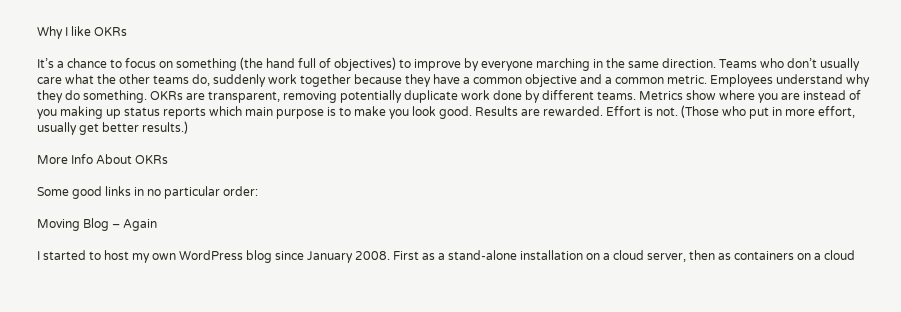Why I like OKRs

It’s a chance to focus on something (the hand full of objectives) to improve by everyone marching in the same direction. Teams who don’t usually care what the other teams do, suddenly work together because they have a common objective and a common metric. Employees understand why they do something. OKRs are transparent, removing potentially duplicate work done by different teams. Metrics show where you are instead of you making up status reports which main purpose is to make you look good. Results are rewarded. Effort is not. (Those who put in more effort, usually get better results.)

More Info About OKRs

Some good links in no particular order:

Moving Blog – Again

I started to host my own WordPress blog since January 2008. First as a stand-alone installation on a cloud server, then as containers on a cloud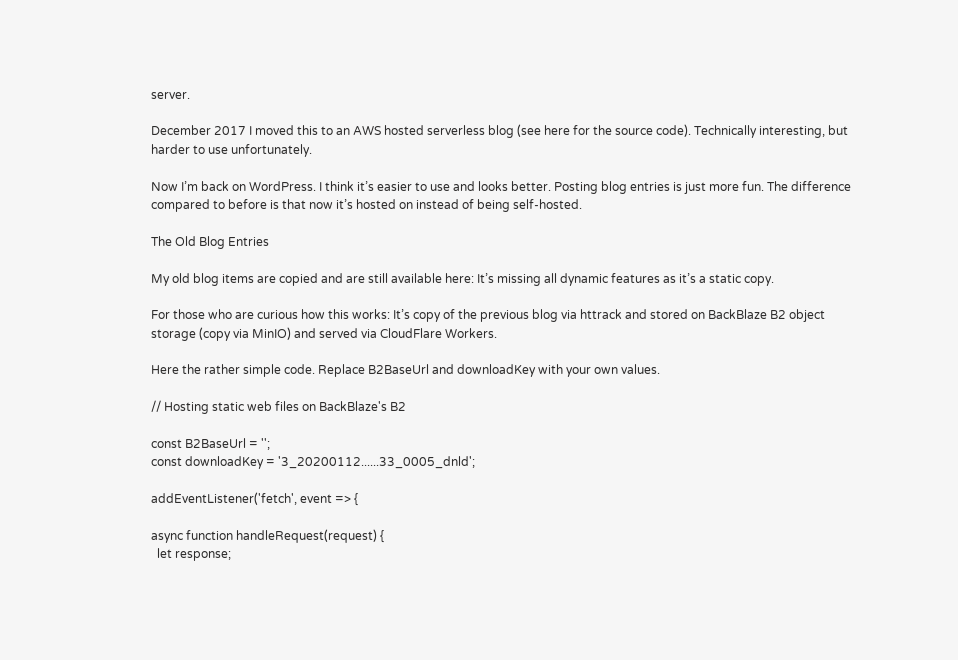server.

December 2017 I moved this to an AWS hosted serverless blog (see here for the source code). Technically interesting, but harder to use unfortunately.

Now I’m back on WordPress. I think it’s easier to use and looks better. Posting blog entries is just more fun. The difference compared to before is that now it’s hosted on instead of being self-hosted.

The Old Blog Entries

My old blog items are copied and are still available here: It’s missing all dynamic features as it’s a static copy.

For those who are curious how this works: It’s copy of the previous blog via httrack and stored on BackBlaze B2 object storage (copy via MinIO) and served via CloudFlare Workers.

Here the rather simple code. Replace B2BaseUrl and downloadKey with your own values.

// Hosting static web files on BackBlaze's B2

const B2BaseUrl = '';
const downloadKey = '3_20200112......33_0005_dnld';

addEventListener('fetch', event => {

async function handleRequest(request) {
  let response;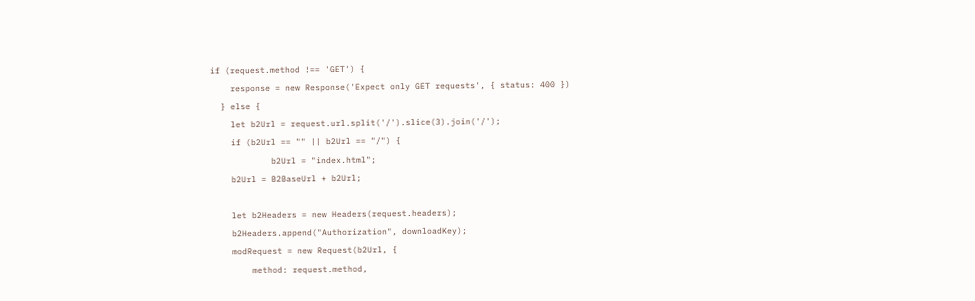if (request.method !== 'GET') {
    response = new Response('Expect only GET requests', { status: 400 })
  } else {
    let b2Url = request.url.split('/').slice(3).join('/');
    if (b2Url == "" || b2Url == "/") {
            b2Url = "index.html";
    b2Url = B2BaseUrl + b2Url;

    let b2Headers = new Headers(request.headers);
    b2Headers.append("Authorization", downloadKey);
    modRequest = new Request(b2Url, {
        method: request.method,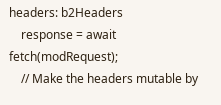headers: b2Headers
    response = await fetch(modRequest);
    // Make the headers mutable by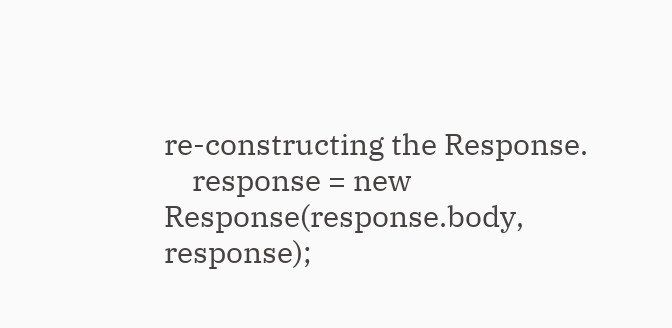re-constructing the Response.
    response = new Response(response.body, response);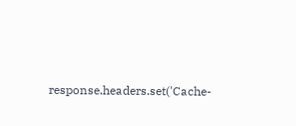response.headers.set('Cache-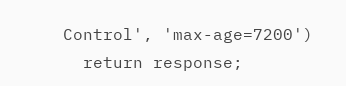Control', 'max-age=7200')
  return response;